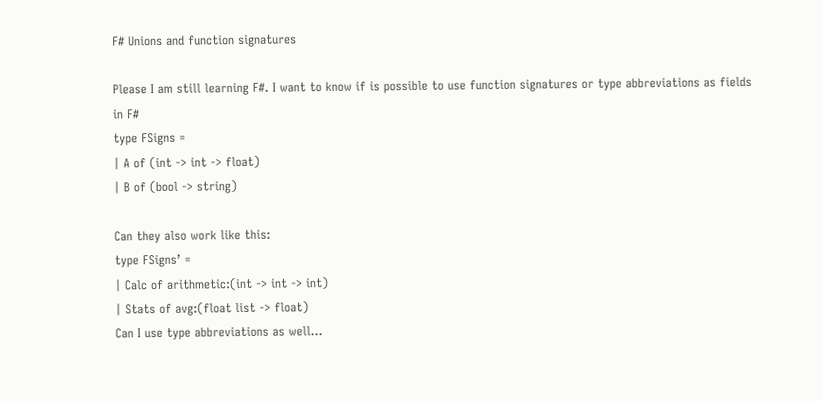F# Unions and function signatures

Please I am still learning F#. I want to know if is possible to use function signatures or type abbreviations as fields in F#
type FSigns =
| A of (int -> int -> float)
| B of (bool -> string)

Can they also work like this:
type FSigns’ =
| Calc of arithmetic:(int -> int -> int)
| Stats of avg:(float list -> float)
Can I use type abbreviations as well…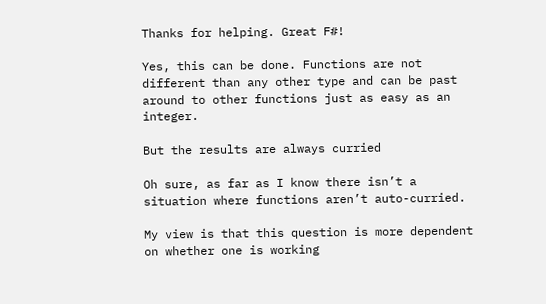Thanks for helping. Great F#!

Yes, this can be done. Functions are not different than any other type and can be past around to other functions just as easy as an integer.

But the results are always curried

Oh sure, as far as I know there isn’t a situation where functions aren’t auto-curried.

My view is that this question is more dependent on whether one is working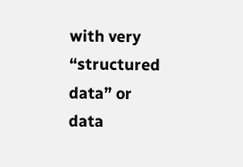with very “structured data” or data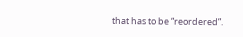that has to be “reordered”.